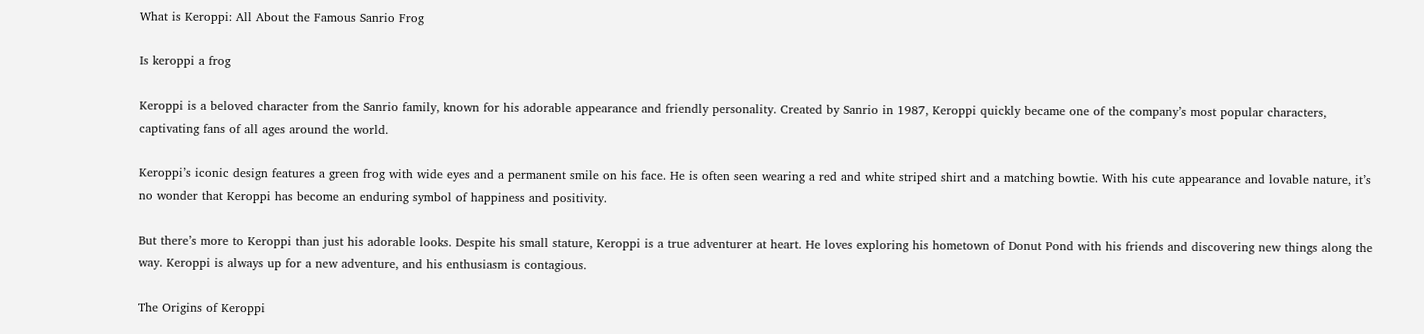What is Keroppi: All About the Famous Sanrio Frog

Is keroppi a frog

Keroppi is a beloved character from the Sanrio family, known for his adorable appearance and friendly personality. Created by Sanrio in 1987, Keroppi quickly became one of the company’s most popular characters, captivating fans of all ages around the world.

Keroppi’s iconic design features a green frog with wide eyes and a permanent smile on his face. He is often seen wearing a red and white striped shirt and a matching bowtie. With his cute appearance and lovable nature, it’s no wonder that Keroppi has become an enduring symbol of happiness and positivity.

But there’s more to Keroppi than just his adorable looks. Despite his small stature, Keroppi is a true adventurer at heart. He loves exploring his hometown of Donut Pond with his friends and discovering new things along the way. Keroppi is always up for a new adventure, and his enthusiasm is contagious.

The Origins of Keroppi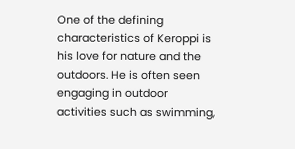One of the defining characteristics of Keroppi is his love for nature and the outdoors. He is often seen engaging in outdoor activities such as swimming,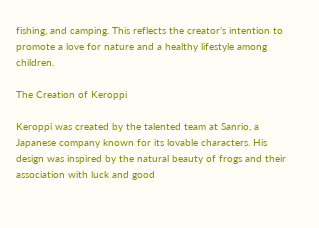fishing, and camping. This reflects the creator’s intention to promote a love for nature and a healthy lifestyle among children.

The Creation of Keroppi

Keroppi was created by the talented team at Sanrio, a Japanese company known for its lovable characters. His design was inspired by the natural beauty of frogs and their association with luck and good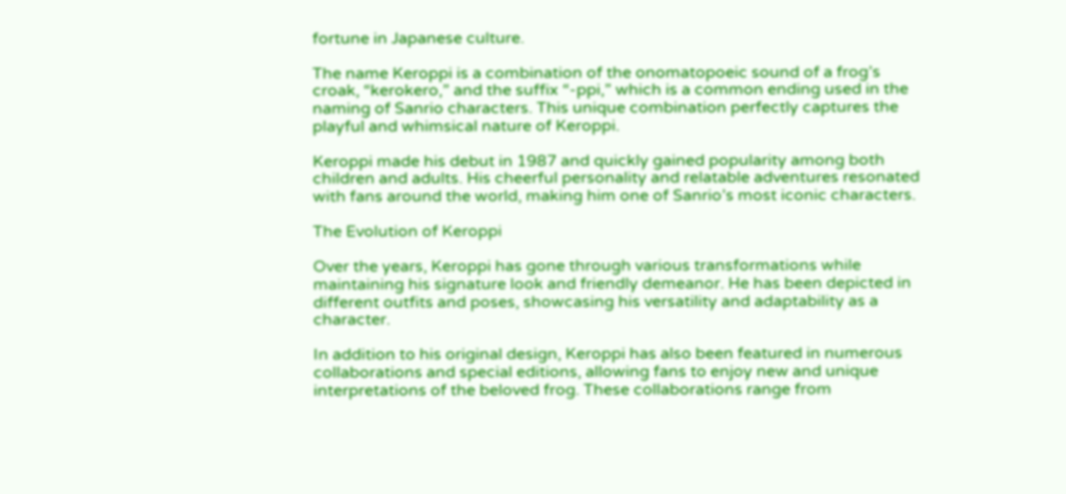fortune in Japanese culture.

The name Keroppi is a combination of the onomatopoeic sound of a frog’s croak, “kerokero,” and the suffix “-ppi,” which is a common ending used in the naming of Sanrio characters. This unique combination perfectly captures the playful and whimsical nature of Keroppi.

Keroppi made his debut in 1987 and quickly gained popularity among both children and adults. His cheerful personality and relatable adventures resonated with fans around the world, making him one of Sanrio’s most iconic characters.

The Evolution of Keroppi

Over the years, Keroppi has gone through various transformations while maintaining his signature look and friendly demeanor. He has been depicted in different outfits and poses, showcasing his versatility and adaptability as a character.

In addition to his original design, Keroppi has also been featured in numerous collaborations and special editions, allowing fans to enjoy new and unique interpretations of the beloved frog. These collaborations range from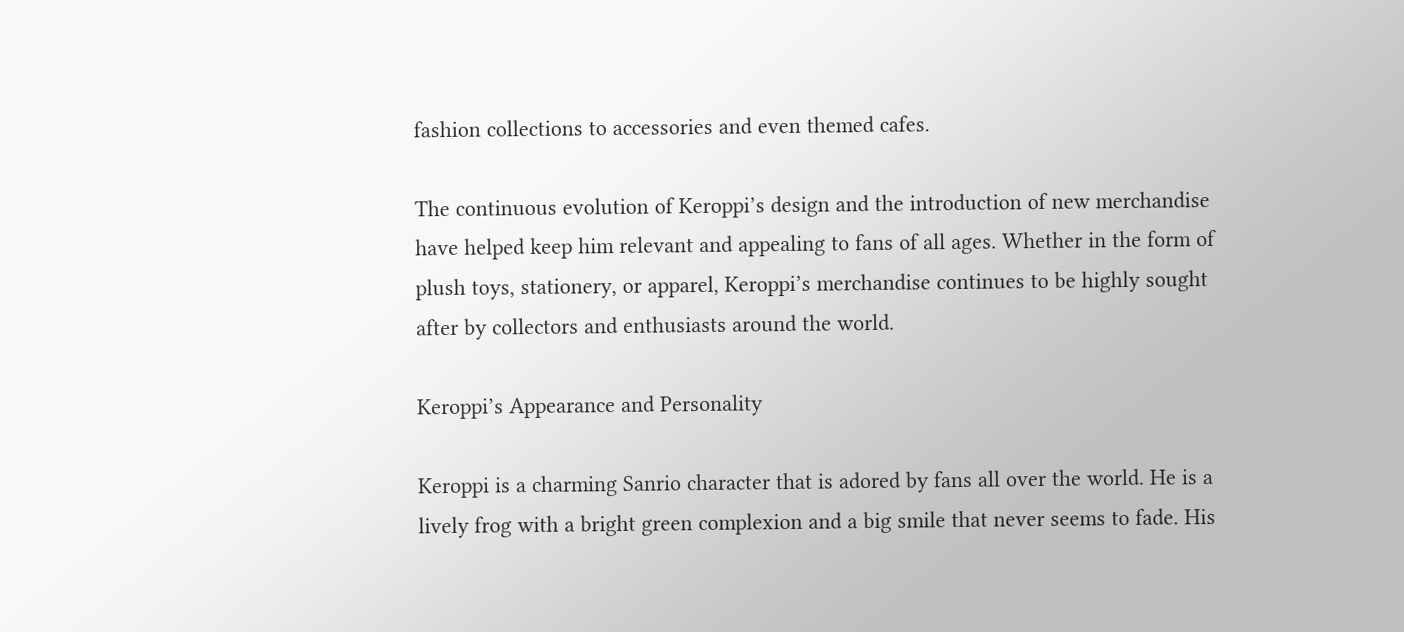fashion collections to accessories and even themed cafes.

The continuous evolution of Keroppi’s design and the introduction of new merchandise have helped keep him relevant and appealing to fans of all ages. Whether in the form of plush toys, stationery, or apparel, Keroppi’s merchandise continues to be highly sought after by collectors and enthusiasts around the world.

Keroppi’s Appearance and Personality

Keroppi is a charming Sanrio character that is adored by fans all over the world. He is a lively frog with a bright green complexion and a big smile that never seems to fade. His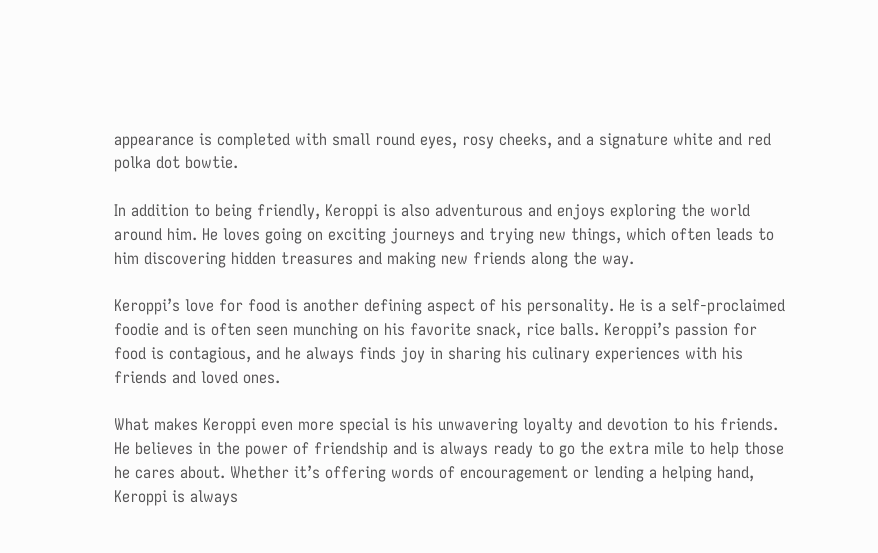appearance is completed with small round eyes, rosy cheeks, and a signature white and red polka dot bowtie.

In addition to being friendly, Keroppi is also adventurous and enjoys exploring the world around him. He loves going on exciting journeys and trying new things, which often leads to him discovering hidden treasures and making new friends along the way.

Keroppi’s love for food is another defining aspect of his personality. He is a self-proclaimed foodie and is often seen munching on his favorite snack, rice balls. Keroppi’s passion for food is contagious, and he always finds joy in sharing his culinary experiences with his friends and loved ones.

What makes Keroppi even more special is his unwavering loyalty and devotion to his friends. He believes in the power of friendship and is always ready to go the extra mile to help those he cares about. Whether it’s offering words of encouragement or lending a helping hand, Keroppi is always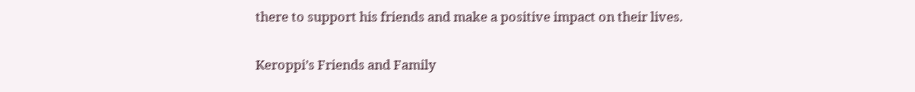there to support his friends and make a positive impact on their lives.

Keroppi’s Friends and Family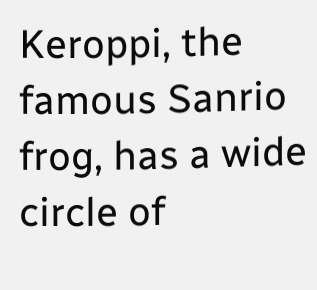Keroppi, the famous Sanrio frog, has a wide circle of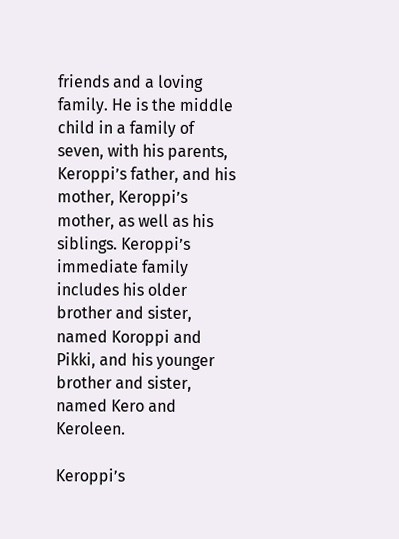friends and a loving family. He is the middle child in a family of seven, with his parents, Keroppi’s father, and his mother, Keroppi’s mother, as well as his siblings. Keroppi’s immediate family includes his older brother and sister, named Koroppi and Pikki, and his younger brother and sister, named Kero and Keroleen.

Keroppi’s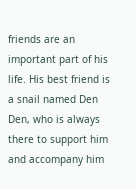friends are an important part of his life. His best friend is a snail named Den Den, who is always there to support him and accompany him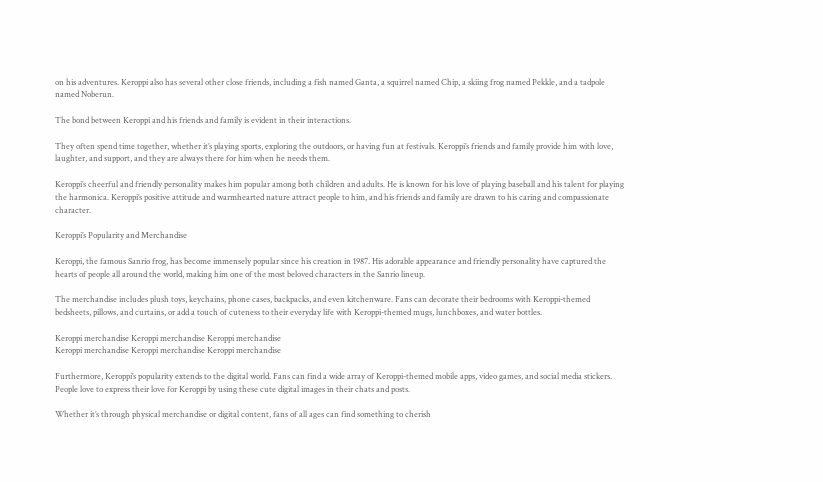on his adventures. Keroppi also has several other close friends, including a fish named Ganta, a squirrel named Chip, a skiing frog named Pekkle, and a tadpole named Noberun.

The bond between Keroppi and his friends and family is evident in their interactions.

They often spend time together, whether it’s playing sports, exploring the outdoors, or having fun at festivals. Keroppi’s friends and family provide him with love, laughter, and support, and they are always there for him when he needs them.

Keroppi’s cheerful and friendly personality makes him popular among both children and adults. He is known for his love of playing baseball and his talent for playing the harmonica. Keroppi’s positive attitude and warmhearted nature attract people to him, and his friends and family are drawn to his caring and compassionate character.

Keroppi’s Popularity and Merchandise

Keroppi, the famous Sanrio frog, has become immensely popular since his creation in 1987. His adorable appearance and friendly personality have captured the hearts of people all around the world, making him one of the most beloved characters in the Sanrio lineup.

The merchandise includes plush toys, keychains, phone cases, backpacks, and even kitchenware. Fans can decorate their bedrooms with Keroppi-themed bedsheets, pillows, and curtains, or add a touch of cuteness to their everyday life with Keroppi-themed mugs, lunchboxes, and water bottles.

Keroppi merchandise Keroppi merchandise Keroppi merchandise
Keroppi merchandise Keroppi merchandise Keroppi merchandise

Furthermore, Keroppi’s popularity extends to the digital world. Fans can find a wide array of Keroppi-themed mobile apps, video games, and social media stickers. People love to express their love for Keroppi by using these cute digital images in their chats and posts.

Whether it’s through physical merchandise or digital content, fans of all ages can find something to cherish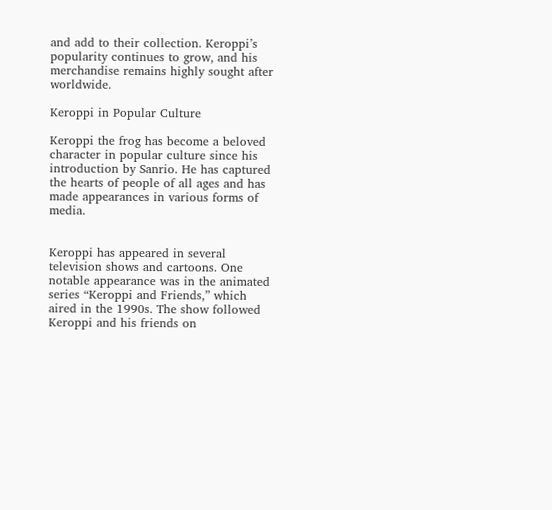and add to their collection. Keroppi’s popularity continues to grow, and his merchandise remains highly sought after worldwide.

Keroppi in Popular Culture

Keroppi the frog has become a beloved character in popular culture since his introduction by Sanrio. He has captured the hearts of people of all ages and has made appearances in various forms of media.


Keroppi has appeared in several television shows and cartoons. One notable appearance was in the animated series “Keroppi and Friends,” which aired in the 1990s. The show followed Keroppi and his friends on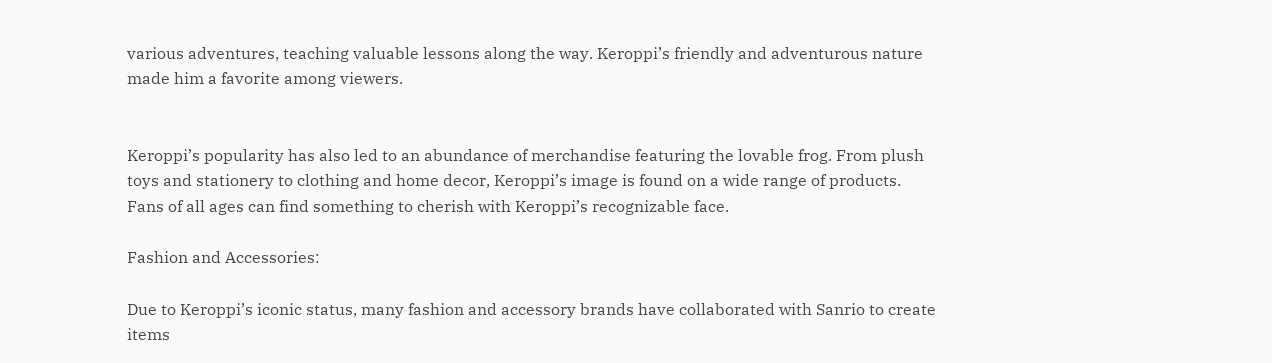various adventures, teaching valuable lessons along the way. Keroppi’s friendly and adventurous nature made him a favorite among viewers.


Keroppi’s popularity has also led to an abundance of merchandise featuring the lovable frog. From plush toys and stationery to clothing and home decor, Keroppi’s image is found on a wide range of products. Fans of all ages can find something to cherish with Keroppi’s recognizable face.

Fashion and Accessories:

Due to Keroppi’s iconic status, many fashion and accessory brands have collaborated with Sanrio to create items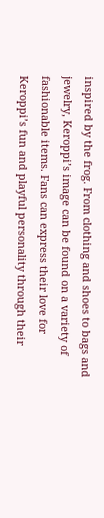inspired by the frog. From clothing and shoes to bags and jewelry, Keroppi’s image can be found on a variety of fashionable items. Fans can express their love for Keroppi’s fun and playful personality through their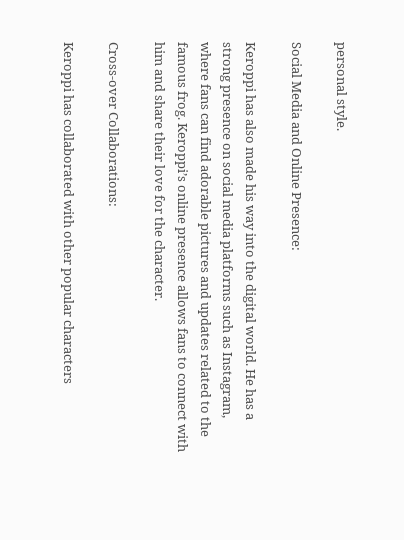personal style.

Social Media and Online Presence:

Keroppi has also made his way into the digital world. He has a strong presence on social media platforms such as Instagram, where fans can find adorable pictures and updates related to the famous frog. Keroppi’s online presence allows fans to connect with him and share their love for the character.

Cross-over Collaborations:

Keroppi has collaborated with other popular characters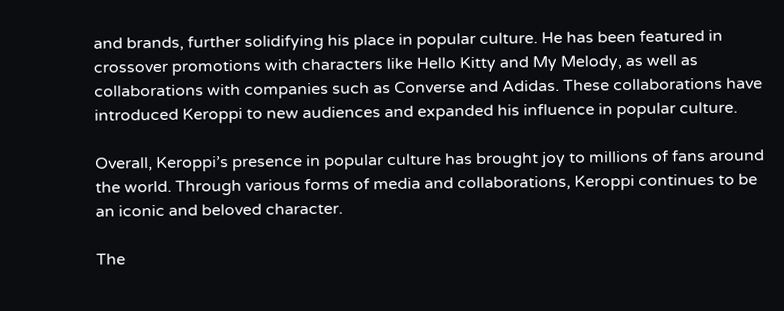and brands, further solidifying his place in popular culture. He has been featured in crossover promotions with characters like Hello Kitty and My Melody, as well as collaborations with companies such as Converse and Adidas. These collaborations have introduced Keroppi to new audiences and expanded his influence in popular culture.

Overall, Keroppi’s presence in popular culture has brought joy to millions of fans around the world. Through various forms of media and collaborations, Keroppi continues to be an iconic and beloved character.

The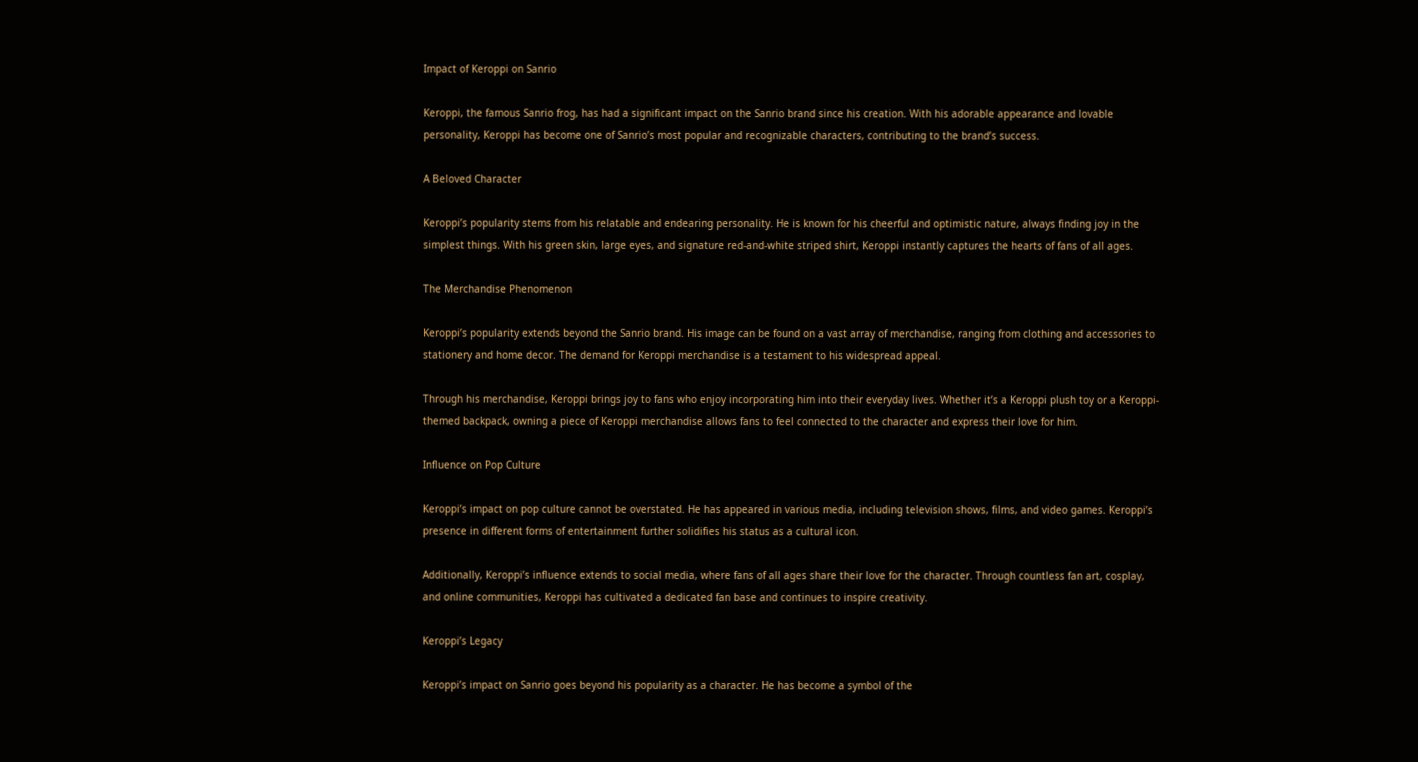Impact of Keroppi on Sanrio

Keroppi, the famous Sanrio frog, has had a significant impact on the Sanrio brand since his creation. With his adorable appearance and lovable personality, Keroppi has become one of Sanrio’s most popular and recognizable characters, contributing to the brand’s success.

A Beloved Character

Keroppi’s popularity stems from his relatable and endearing personality. He is known for his cheerful and optimistic nature, always finding joy in the simplest things. With his green skin, large eyes, and signature red-and-white striped shirt, Keroppi instantly captures the hearts of fans of all ages.

The Merchandise Phenomenon

Keroppi’s popularity extends beyond the Sanrio brand. His image can be found on a vast array of merchandise, ranging from clothing and accessories to stationery and home decor. The demand for Keroppi merchandise is a testament to his widespread appeal.

Through his merchandise, Keroppi brings joy to fans who enjoy incorporating him into their everyday lives. Whether it’s a Keroppi plush toy or a Keroppi-themed backpack, owning a piece of Keroppi merchandise allows fans to feel connected to the character and express their love for him.

Influence on Pop Culture

Keroppi’s impact on pop culture cannot be overstated. He has appeared in various media, including television shows, films, and video games. Keroppi’s presence in different forms of entertainment further solidifies his status as a cultural icon.

Additionally, Keroppi’s influence extends to social media, where fans of all ages share their love for the character. Through countless fan art, cosplay, and online communities, Keroppi has cultivated a dedicated fan base and continues to inspire creativity.

Keroppi’s Legacy

Keroppi’s impact on Sanrio goes beyond his popularity as a character. He has become a symbol of the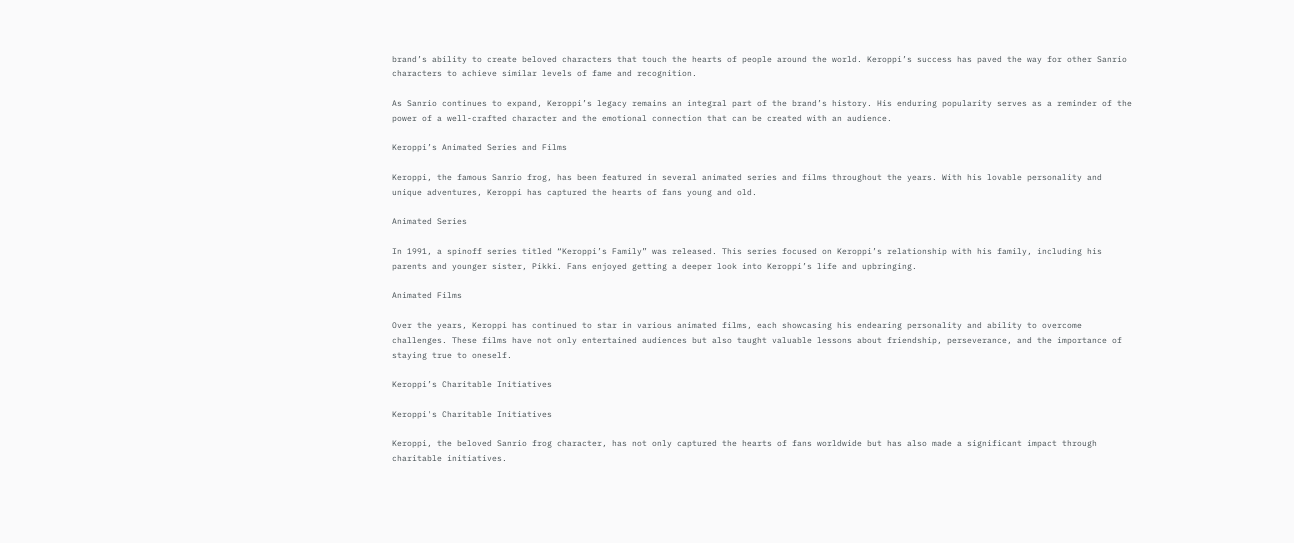brand’s ability to create beloved characters that touch the hearts of people around the world. Keroppi’s success has paved the way for other Sanrio characters to achieve similar levels of fame and recognition.

As Sanrio continues to expand, Keroppi’s legacy remains an integral part of the brand’s history. His enduring popularity serves as a reminder of the power of a well-crafted character and the emotional connection that can be created with an audience.

Keroppi’s Animated Series and Films

Keroppi, the famous Sanrio frog, has been featured in several animated series and films throughout the years. With his lovable personality and unique adventures, Keroppi has captured the hearts of fans young and old.

Animated Series

In 1991, a spinoff series titled “Keroppi’s Family” was released. This series focused on Keroppi’s relationship with his family, including his parents and younger sister, Pikki. Fans enjoyed getting a deeper look into Keroppi’s life and upbringing.

Animated Films

Over the years, Keroppi has continued to star in various animated films, each showcasing his endearing personality and ability to overcome challenges. These films have not only entertained audiences but also taught valuable lessons about friendship, perseverance, and the importance of staying true to oneself.

Keroppi’s Charitable Initiatives

Keroppi's Charitable Initiatives

Keroppi, the beloved Sanrio frog character, has not only captured the hearts of fans worldwide but has also made a significant impact through charitable initiatives.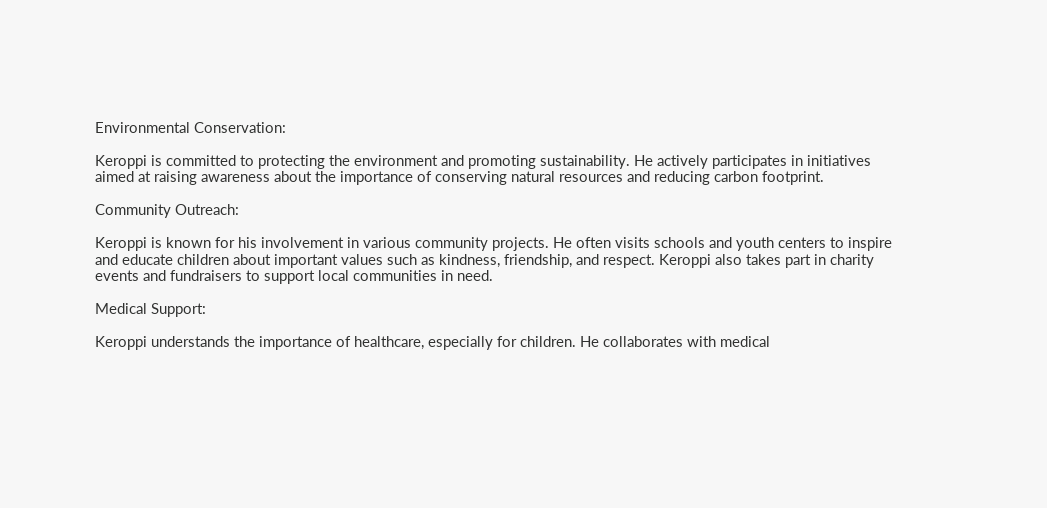Environmental Conservation:

Keroppi is committed to protecting the environment and promoting sustainability. He actively participates in initiatives aimed at raising awareness about the importance of conserving natural resources and reducing carbon footprint.

Community Outreach:

Keroppi is known for his involvement in various community projects. He often visits schools and youth centers to inspire and educate children about important values such as kindness, friendship, and respect. Keroppi also takes part in charity events and fundraisers to support local communities in need.

Medical Support:

Keroppi understands the importance of healthcare, especially for children. He collaborates with medical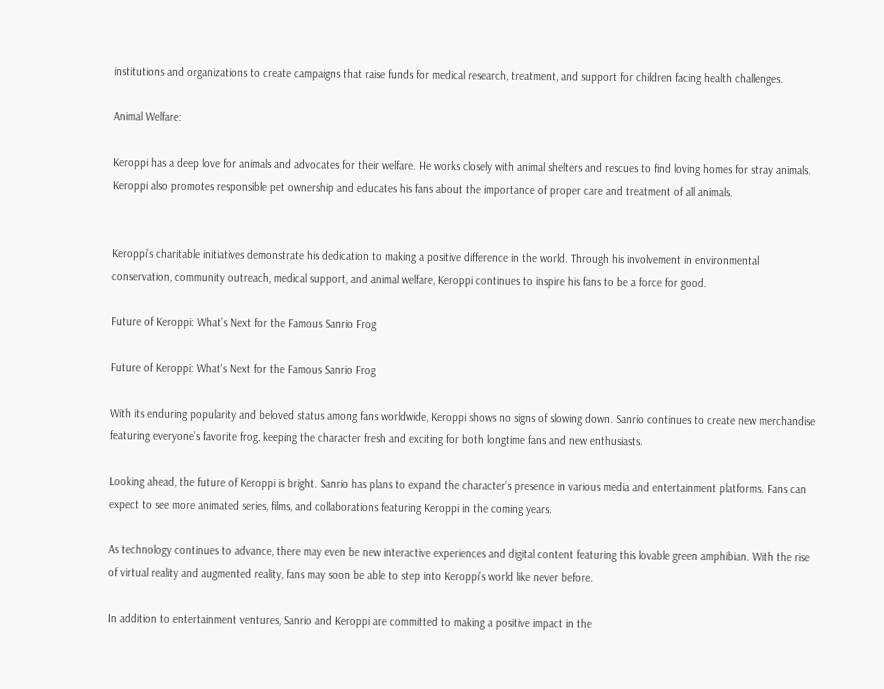institutions and organizations to create campaigns that raise funds for medical research, treatment, and support for children facing health challenges.

Animal Welfare:

Keroppi has a deep love for animals and advocates for their welfare. He works closely with animal shelters and rescues to find loving homes for stray animals. Keroppi also promotes responsible pet ownership and educates his fans about the importance of proper care and treatment of all animals.


Keroppi’s charitable initiatives demonstrate his dedication to making a positive difference in the world. Through his involvement in environmental conservation, community outreach, medical support, and animal welfare, Keroppi continues to inspire his fans to be a force for good.

Future of Keroppi: What’s Next for the Famous Sanrio Frog

Future of Keroppi: What's Next for the Famous Sanrio Frog

With its enduring popularity and beloved status among fans worldwide, Keroppi shows no signs of slowing down. Sanrio continues to create new merchandise featuring everyone’s favorite frog, keeping the character fresh and exciting for both longtime fans and new enthusiasts.

Looking ahead, the future of Keroppi is bright. Sanrio has plans to expand the character’s presence in various media and entertainment platforms. Fans can expect to see more animated series, films, and collaborations featuring Keroppi in the coming years.

As technology continues to advance, there may even be new interactive experiences and digital content featuring this lovable green amphibian. With the rise of virtual reality and augmented reality, fans may soon be able to step into Keroppi’s world like never before.

In addition to entertainment ventures, Sanrio and Keroppi are committed to making a positive impact in the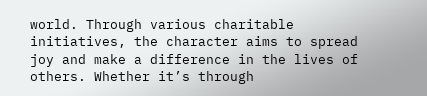world. Through various charitable initiatives, the character aims to spread joy and make a difference in the lives of others. Whether it’s through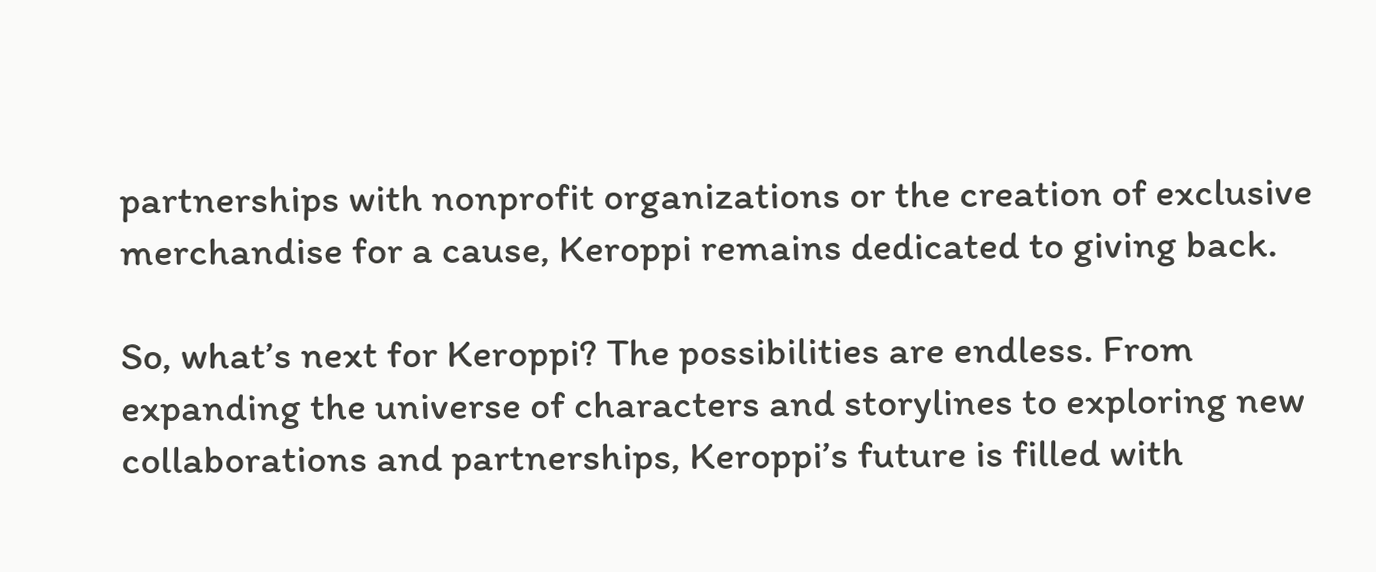partnerships with nonprofit organizations or the creation of exclusive merchandise for a cause, Keroppi remains dedicated to giving back.

So, what’s next for Keroppi? The possibilities are endless. From expanding the universe of characters and storylines to exploring new collaborations and partnerships, Keroppi’s future is filled with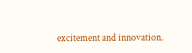excitement and innovation.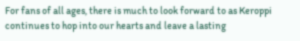For fans of all ages, there is much to look forward to as Keroppi continues to hop into our hearts and leave a lasting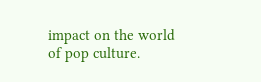impact on the world of pop culture.